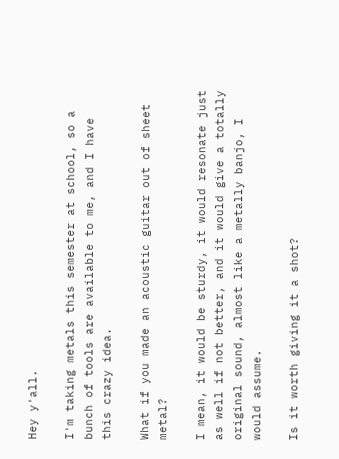Hey y'all.

I'm taking metals this semester at school, so a bunch of tools are available to me, and I have this crazy idea.

What if you made an acoustic guitar out of sheet metal?

I mean, it would be sturdy, it would resonate just as well if not better, and it would give a totally original sound, almost like a metally banjo, I would assume.

Is it worth giving it a shot?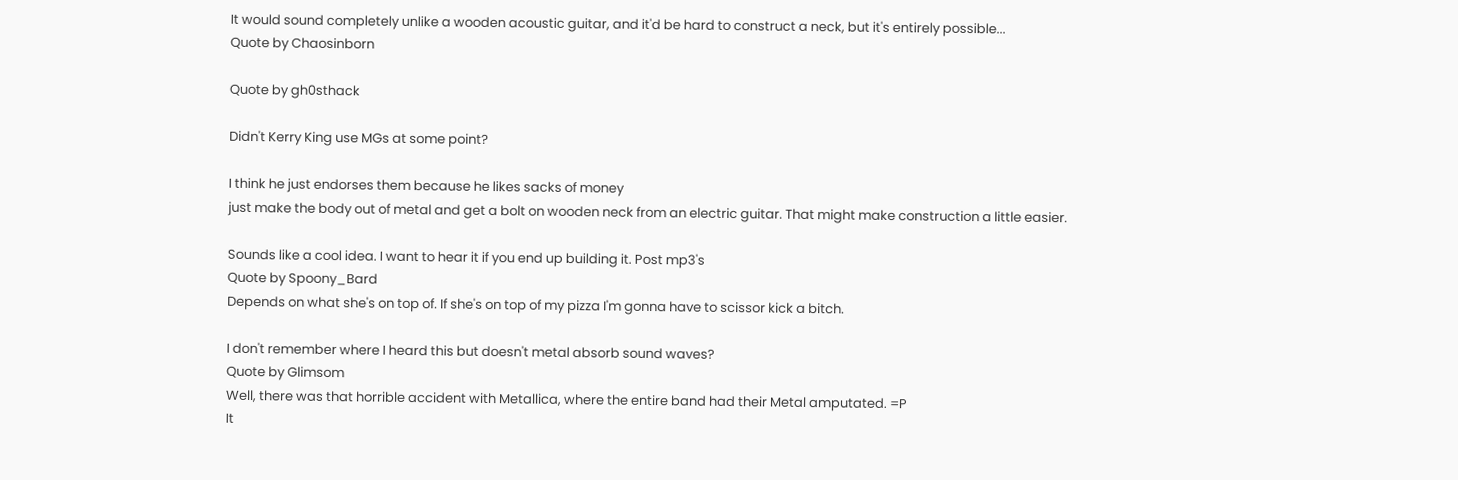It would sound completely unlike a wooden acoustic guitar, and it'd be hard to construct a neck, but it's entirely possible...
Quote by Chaosinborn

Quote by gh0sthack

Didn't Kerry King use MGs at some point?

I think he just endorses them because he likes sacks of money
just make the body out of metal and get a bolt on wooden neck from an electric guitar. That might make construction a little easier.

Sounds like a cool idea. I want to hear it if you end up building it. Post mp3's
Quote by Spoony_Bard
Depends on what she's on top of. If she's on top of my pizza I'm gonna have to scissor kick a bitch.

I don't remember where I heard this but doesn't metal absorb sound waves?
Quote by Glimsom
Well, there was that horrible accident with Metallica, where the entire band had their Metal amputated. =P
It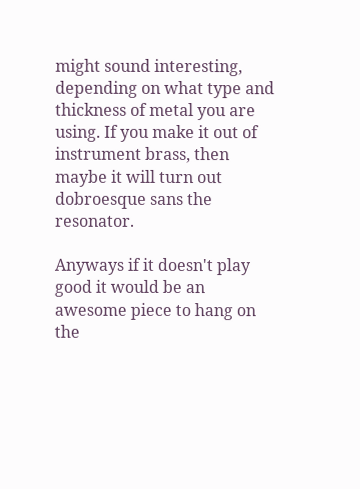might sound interesting, depending on what type and thickness of metal you are using. If you make it out of instrument brass, then maybe it will turn out dobroesque sans the resonator.

Anyways if it doesn't play good it would be an awesome piece to hang on the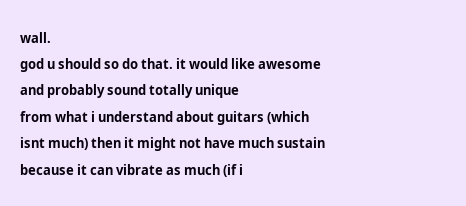wall.
god u should so do that. it would like awesome and probably sound totally unique
from what i understand about guitars (which isnt much) then it might not have much sustain because it can vibrate as much (if i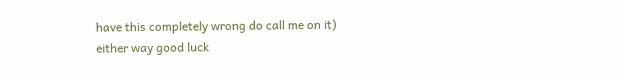have this completely wrong do call me on it)
either way good luck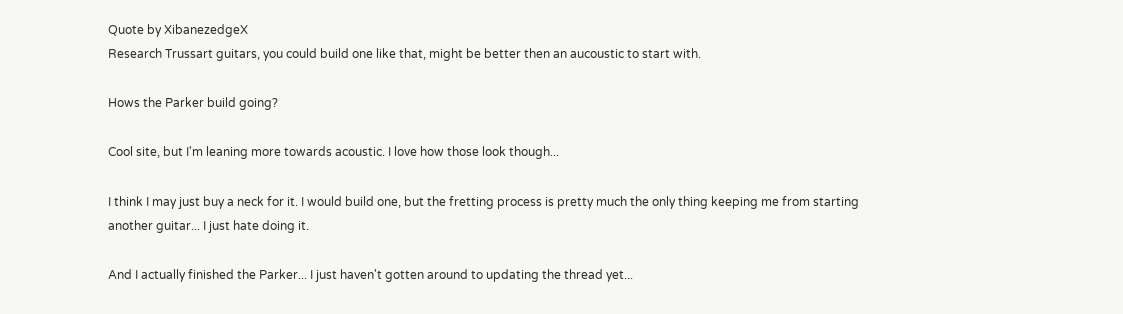Quote by XibanezedgeX
Research Trussart guitars, you could build one like that, might be better then an aucoustic to start with.

Hows the Parker build going?

Cool site, but I'm leaning more towards acoustic. I love how those look though...

I think I may just buy a neck for it. I would build one, but the fretting process is pretty much the only thing keeping me from starting another guitar... I just hate doing it.

And I actually finished the Parker... I just haven't gotten around to updating the thread yet...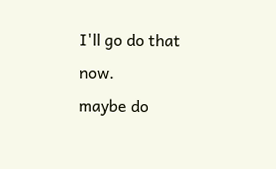I'll go do that now.
maybe do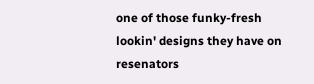one of those funky-fresh lookin' designs they have on resenators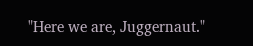"Here we are, Juggernaut."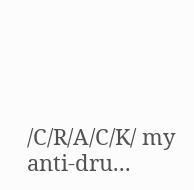/C/R/A/C/K/ my anti-dru...